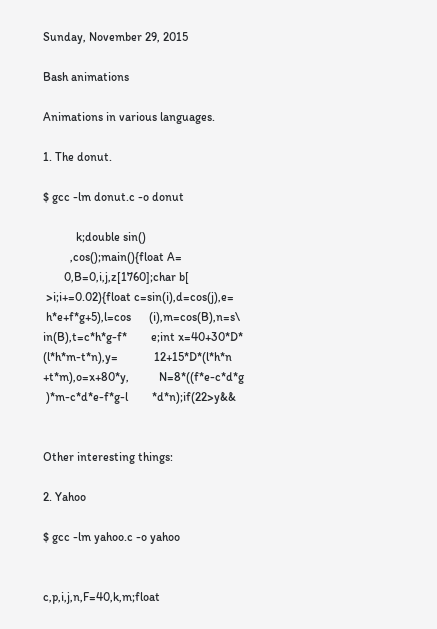Sunday, November 29, 2015

Bash animations

Animations in various languages.

1. The donut.

$ gcc -lm donut.c -o donut

           k;double sin()
         ,cos();main(){float A=
       0,B=0,i,j,z[1760];char b[
 >i;i+=0.02){float c=sin(i),d=cos(j),e=
 h*e+f*g+5),l=cos      (i),m=cos(B),n=s\
in(B),t=c*h*g-f*        e;int x=40+30*D*
(l*h*m-t*n),y=            12+15*D*(l*h*n
+t*m),o=x+80*y,          N=8*((f*e-c*d*g
 )*m-c*d*e-f*g-l        *d*n);if(22>y&&


Other interesting things:

2. Yahoo

$ gcc -lm yahoo.c -o yahoo


c,p,i,j,n,F=40,k,m;float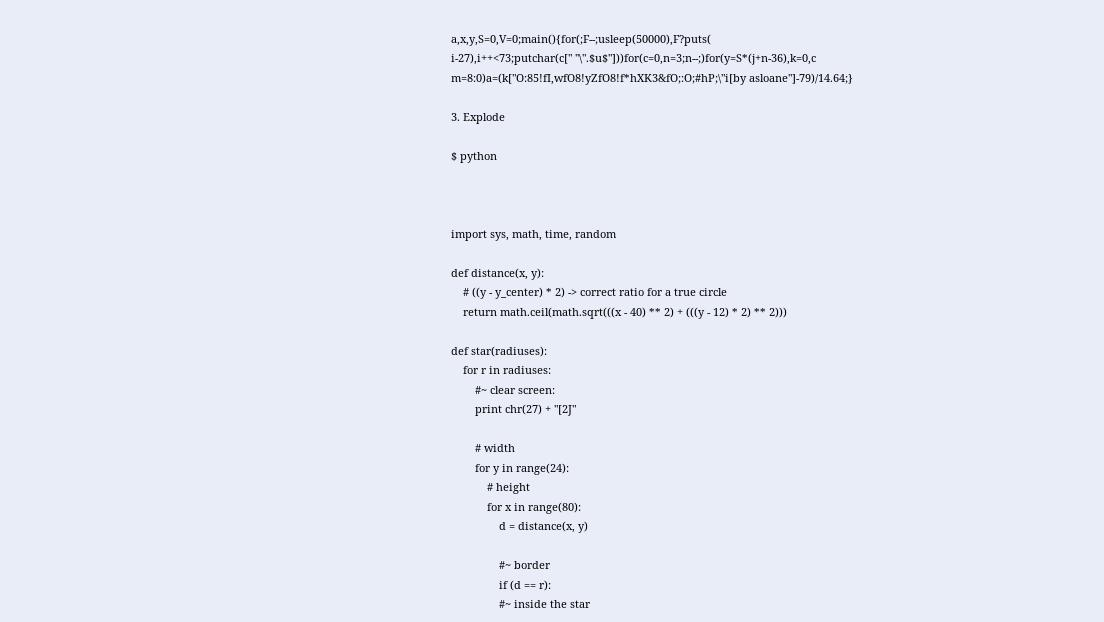a,x,y,S=0,V=0;main(){for(;F--;usleep(50000),F?puts(
i-27),i++<73;putchar(c[" ''\".$u$"]))for(c=0,n=3;n--;)for(y=S*(j+n-36),k=0,c
m=8:0)a=(k["O:85!fI,wfO8!yZfO8!f*hXK3&fO;:O;#hP;\"i[by asloane"]-79)/14.64;}

3. Explode

$ python



import sys, math, time, random

def distance(x, y):
    # ((y - y_center) * 2) -> correct ratio for a true circle
    return math.ceil(math.sqrt(((x - 40) ** 2) + (((y - 12) * 2) ** 2)))

def star(radiuses):
    for r in radiuses:
        #~ clear screen:
        print chr(27) + "[2J"

        # width
        for y in range(24):
            # height
            for x in range(80):
                d = distance(x, y)

                #~ border
                if (d == r):
                #~ inside the star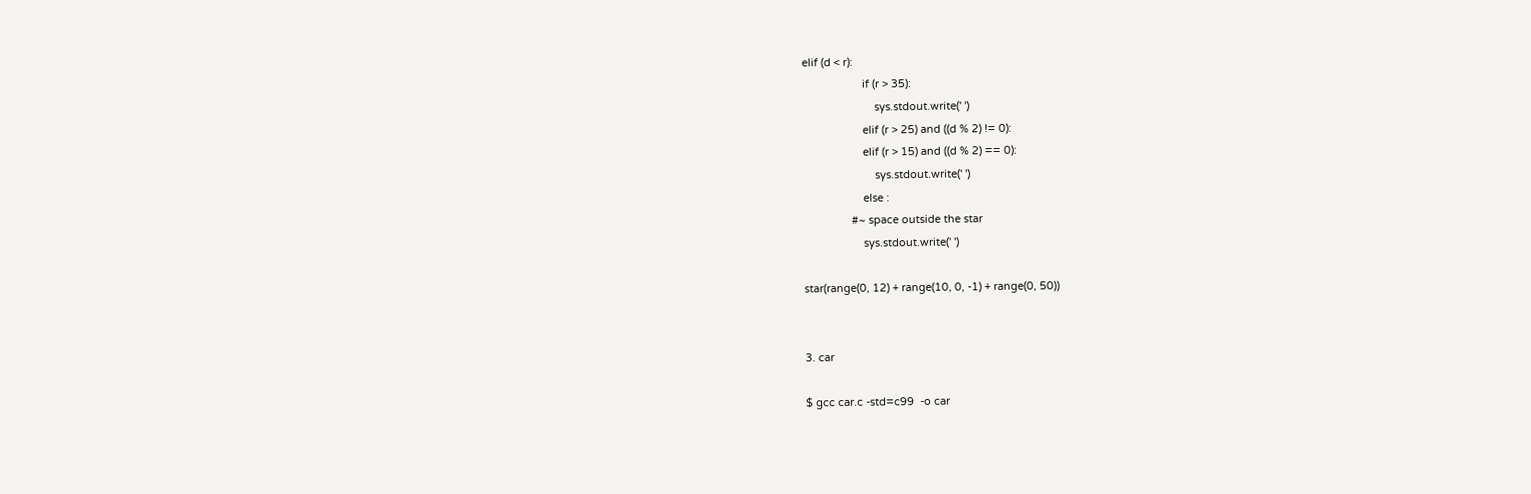elif (d < r):
                    if (r > 35):
                        sys.stdout.write(' ')
                    elif (r > 25) and ((d % 2) != 0):
                    elif (r > 15) and ((d % 2) == 0):
                        sys.stdout.write(' ')
                    else :
                #~ space outside the star
                    sys.stdout.write(' ')

star(range(0, 12) + range(10, 0, -1) + range(0, 50))


3. car

$ gcc car.c -std=c99  -o car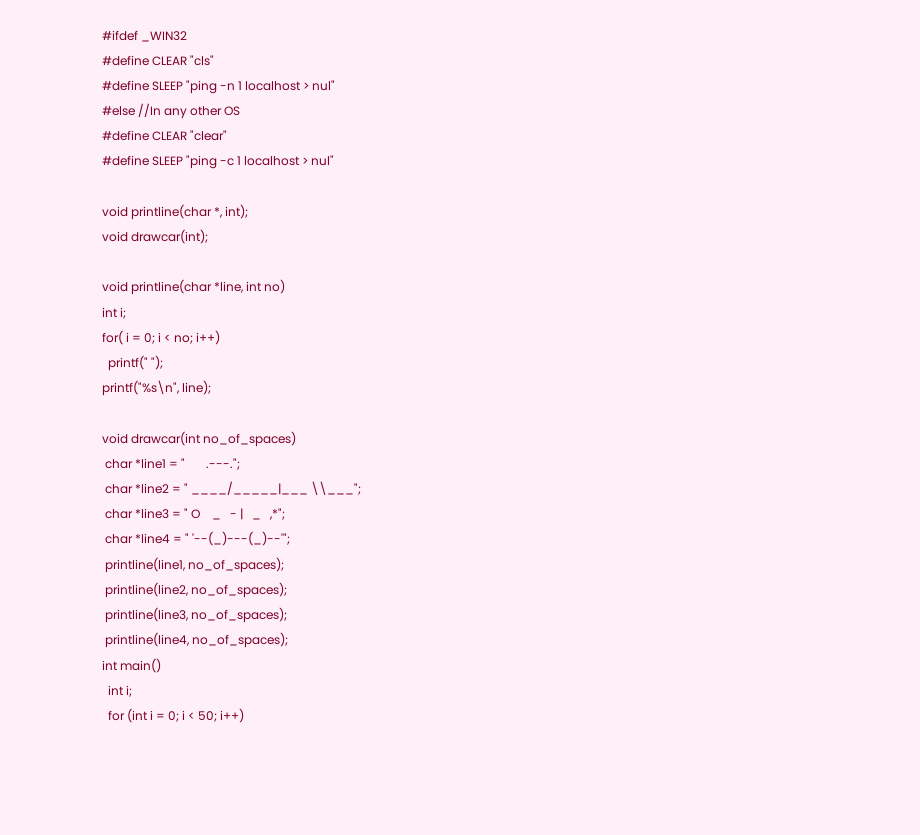#ifdef _WIN32
#define CLEAR "cls"
#define SLEEP "ping -n 1 localhost > nul"
#else //In any other OS
#define CLEAR "clear"
#define SLEEP "ping -c 1 localhost > nul"

void printline(char *, int);
void drawcar(int);

void printline(char *line, int no)
int i;
for( i = 0; i < no; i++)
  printf(" ");
printf("%s\n", line);

void drawcar(int no_of_spaces)
 char *line1 = "       .---.";
 char *line2 = " ____/_____|___ \\___";
 char *line3 = " O    _   - |   _   ,*";
 char *line4 = " '--(_)---(_)--'";
 printline(line1, no_of_spaces);
 printline(line2, no_of_spaces);
 printline(line3, no_of_spaces);
 printline(line4, no_of_spaces);
int main()
  int i;
  for (int i = 0; i < 50; i++)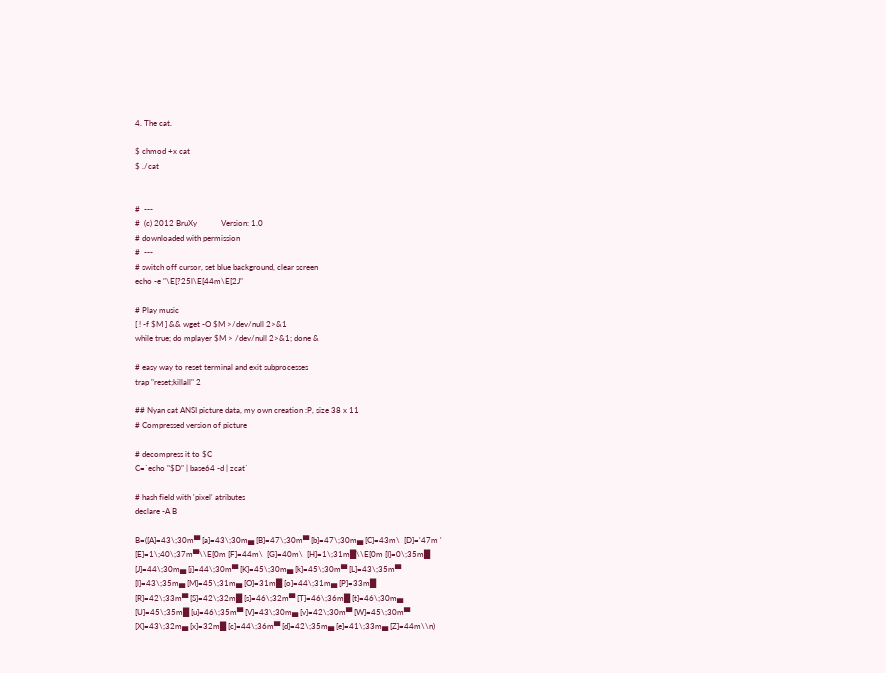4. The cat.

$ chmod +x cat
$ ./cat


#  ---
#  (c) 2012 BruXy            Version: 1.0
# downloaded with permission
#  ---
# switch off cursor, set blue background, clear screen
echo -e "\E[?25l\E[44m\E[2J"

# Play music
[ ! -f $M ] && wget -O $M >/dev/null 2>&1
while true; do mplayer $M > /dev/null 2>&1; done &

# easy way to reset terminal and exit subprocesses
trap "reset;killall" 2

## Nyan cat ANSI picture data, my own creation :P, size 38 x 11
# Compressed version of picture

# decompress it to $C
C=`echo "$D" | base64 -d | zcat`

# hash field with 'pixel' atributes
declare -A B

B=([A]=43\;30m▀ [a]=43\;30m▄ [B]=47\;30m▀ [b]=47\;30m▄ [C]=43m\  [D]='47m '
[E]=1\;40\;37m▀\\E[0m [F]=44m\  [G]=40m\  [H]=1\;31m█\\E[0m [I]=0\;35m█
[J]=44\;30m▄ [j]=44\;30m▀ [K]=45\;30m▄ [k]=45\;30m▀ [L]=43\;35m▀
[l]=43\;35m▄ [M]=45\;31m▄ [O]=31m█ [o]=44\;31m▄ [P]=33m█
[R]=42\;33m▀ [S]=42\;32m█ [s]=46\;32m▀ [T]=46\;36m█ [t]=46\;30m▄
[U]=45\;35m█ [u]=46\;35m▀ [V]=43\;30m▄ [v]=42\;30m▀ [W]=45\;30m▀
[X]=43\;32m▄ [x]=32m█ [c]=44\;36m▀ [d]=42\;35m▄ [e]=41\;33m▄ [Z]=44m\\n)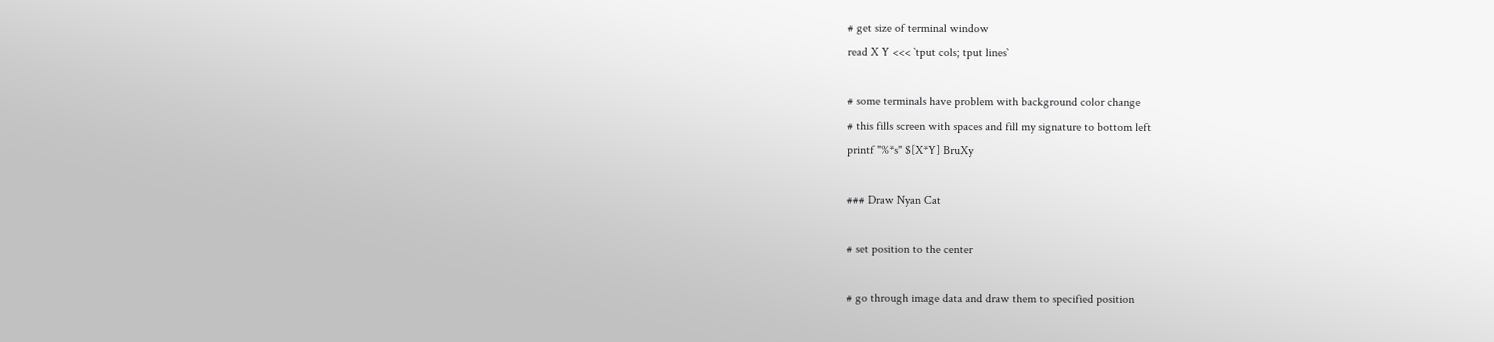# get size of terminal window
read X Y <<< `tput cols; tput lines`

# some terminals have problem with background color change
# this fills screen with spaces and fill my signature to bottom left
printf "%*s" $[X*Y] BruXy

### Draw Nyan Cat

# set position to the center

# go through image data and draw them to specified position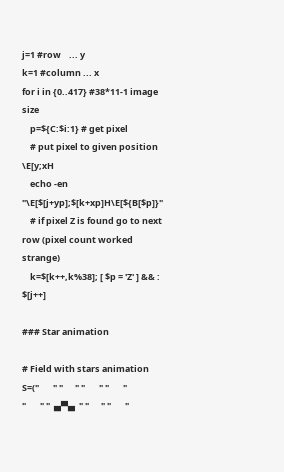j=1 #row    ... y
k=1 #column ... x
for i in {0..417} #38*11-1 image size
    p=${C:$i:1} # get pixel
    # put pixel to given position \E[y;xH
    echo -en "\E[$[j+yp];$[k+xp]H\E[${B[$p]}"
    # if pixel Z is found go to next row (pixel count worked strange)
    k=$[k++,k%38]; [ $p = 'Z' ] && : $[j++]

### Star animation

# Field with stars animation
S=("       " "      " "       " "       "
"       " "  ▄▀▄  " "      " "       "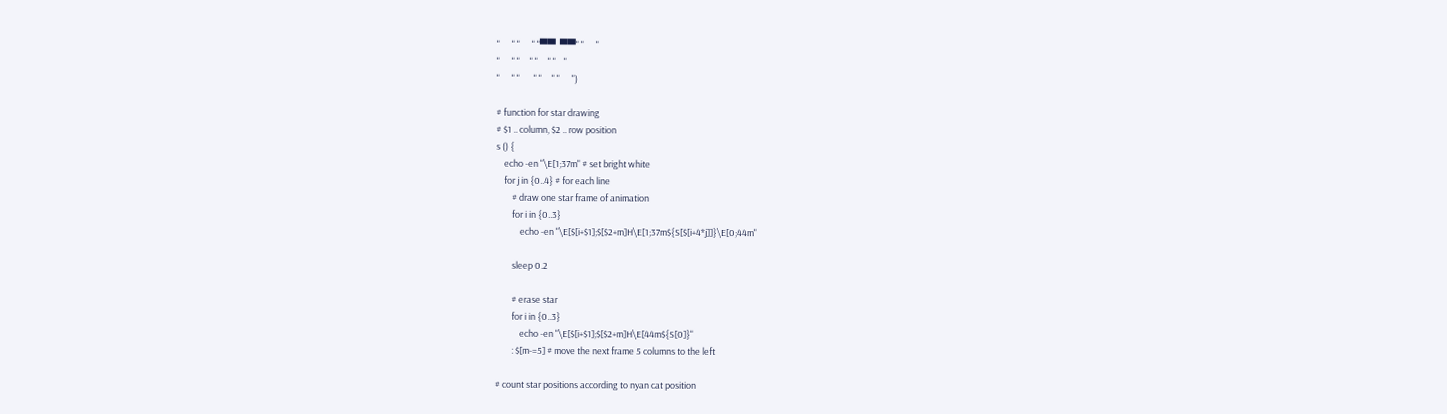"      " "      " "▀▀  ▀▀" "      "
"      " "     " "     " "    "
"      " "       " "     " "      ")

# function for star drawing
# $1 .. column, $2 .. row position
s () {
    echo -en "\E[1;37m" # set bright white
    for j in {0..4} # for each line
        # draw one star frame of animation
        for i in {0..3}
            echo -en "\E[$[i+$1];$[$2+m]H\E[1;37m${S[$[i+4*j]]}\E[0;44m"

        sleep 0.2

        # erase star
        for i in {0..3}
            echo -en "\E[$[i+$1];$[$2+m]H\E[44m${S[0]}"
        : $[m-=5] # move the next frame 5 columns to the left

# count star positions according to nyan cat position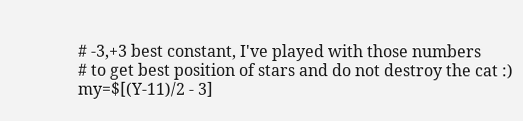# -3,+3 best constant, I've played with those numbers
# to get best position of stars and do not destroy the cat :)
my=$[(Y-11)/2 - 3]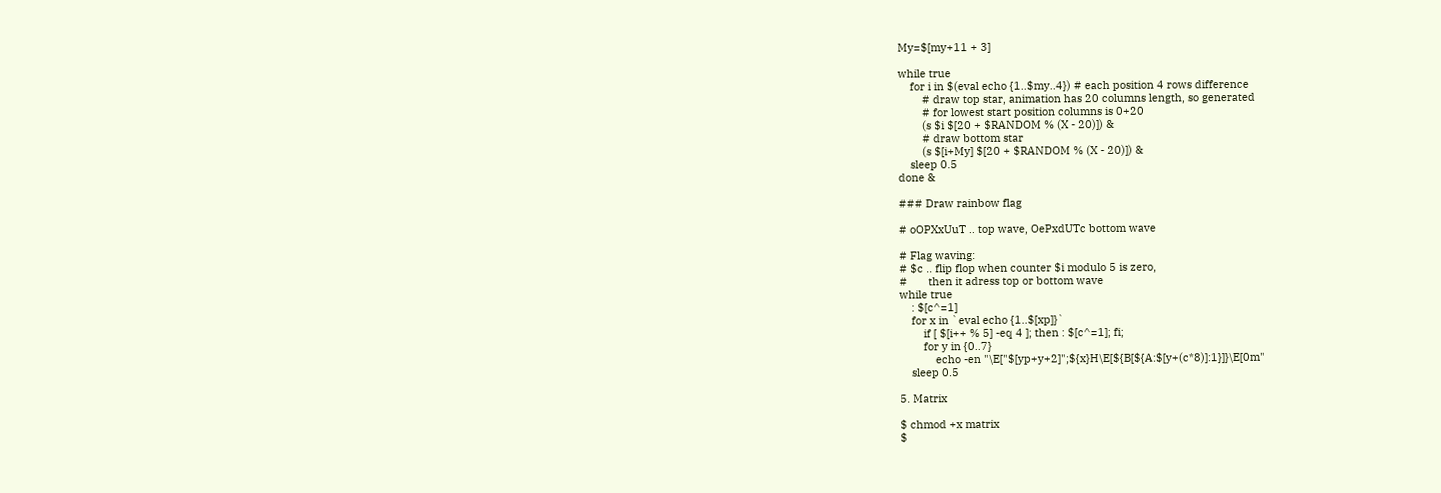My=$[my+11 + 3]

while true
    for i in $(eval echo {1..$my..4}) # each position 4 rows difference
        # draw top star, animation has 20 columns length, so generated
        # for lowest start position columns is 0+20
        (s $i $[20 + $RANDOM % (X - 20)]) &
        # draw bottom star
        (s $[i+My] $[20 + $RANDOM % (X - 20)]) &
    sleep 0.5
done &

### Draw rainbow flag

# oOPXxUuT .. top wave, OePxdUTc bottom wave

# Flag waving:
# $c .. flip flop when counter $i modulo 5 is zero,
#       then it adress top or bottom wave
while true
    : $[c^=1]
    for x in `eval echo {1..$[xp]}`
        if [ $[i++ % 5] -eq 4 ]; then : $[c^=1]; fi;
        for y in {0..7}
            echo -en "\E["$[yp+y+2]";${x}H\E[${B[${A:$[y+(c*8)]:1}]}\E[0m"
    sleep 0.5

5. Matrix

$ chmod +x matrix
$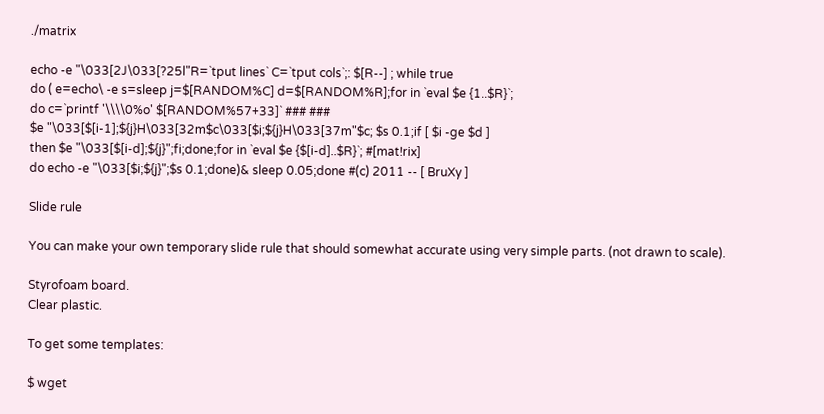./matrix

echo -e "\033[2J\033[?25l"R=`tput lines` C=`tput cols`;: $[R--] ; while true
do ( e=echo\ -e s=sleep j=$[RANDOM%C] d=$[RANDOM%R];for in `eval $e {1..$R}`;
do c=`printf '\\\\0%o' $[RANDOM%57+33]` ### ###
$e "\033[$[i-1];${j}H\033[32m$c\033[$i;${j}H\033[37m"$c; $s 0.1;if [ $i -ge $d ]
then $e "\033[$[i-d];${j}";fi;done;for in `eval $e {$[i-d]..$R}`; #[mat!rix]
do echo -e "\033[$i;${j}";$s 0.1;done)& sleep 0.05;done #(c) 2011 -- [ BruXy ]

Slide rule

You can make your own temporary slide rule that should somewhat accurate using very simple parts. (not drawn to scale).

Styrofoam board.
Clear plastic.

To get some templates:

$ wget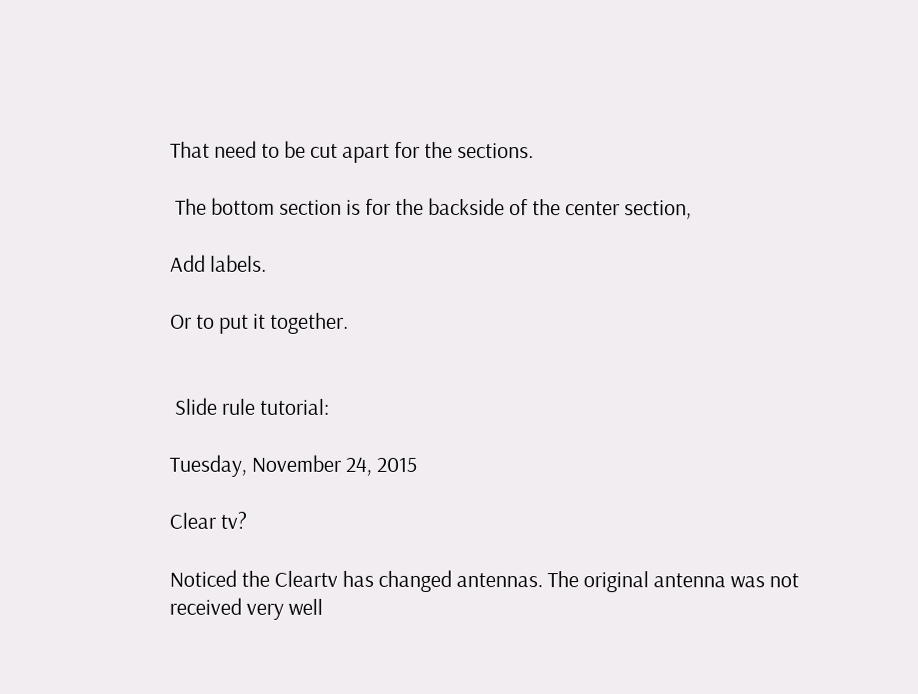That need to be cut apart for the sections.

 The bottom section is for the backside of the center section,

Add labels.

Or to put it together.


 Slide rule tutorial:

Tuesday, November 24, 2015

Clear tv?

Noticed the Cleartv has changed antennas. The original antenna was not received very well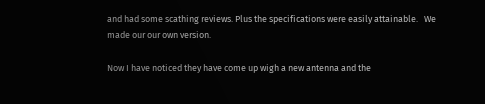and had some scathing reviews. Plus the specifications were easily attainable.   We made our our own version.

Now I have noticed they have come up wigh a new antenna and the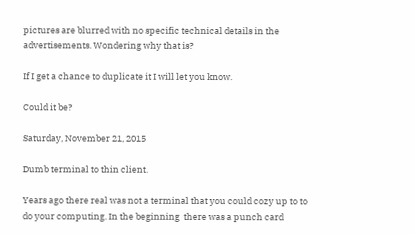pictures are blurred with no specific technical details in the advertisements. Wondering why that is?

If I get a chance to duplicate it I will let you know.

Could it be?

Saturday, November 21, 2015

Dumb terminal to thin client.

Years ago there real was not a terminal that you could cozy up to to do your computing. In the beginning  there was a punch card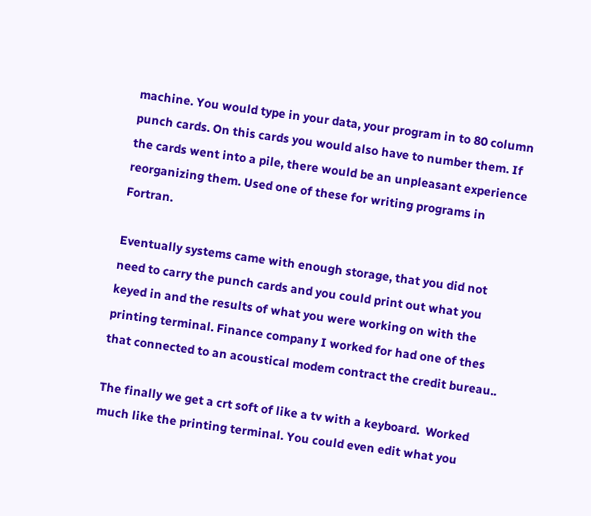machine. You would type in your data, your program in to 80 column punch cards. On this cards you would also have to number them. If the cards went into a pile, there would be an unpleasant experience reorganizing them. Used one of these for writing programs in Fortran.

Eventually systems came with enough storage, that you did not need to carry the punch cards and you could print out what you keyed in and the results of what you were working on with the printing terminal. Finance company I worked for had one of thes that connected to an acoustical modem contract the credit bureau..

The finally we get a crt soft of like a tv with a keyboard.  Worked much like the printing terminal. You could even edit what you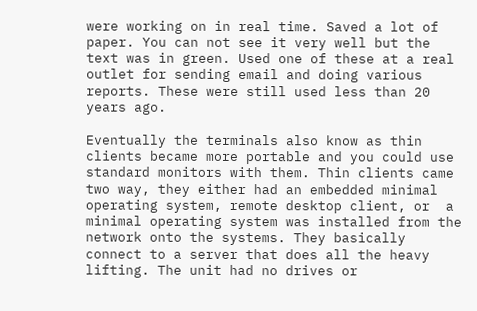were working on in real time. Saved a lot of paper. You can not see it very well but the text was in green. Used one of these at a real outlet for sending email and doing various reports. These were still used less than 20 years ago.

Eventually the terminals also know as thin clients became more portable and you could use standard monitors with them. Thin clients came two way, they either had an embedded minimal operating system, remote desktop client, or  a minimal operating system was installed from the network onto the systems. They basically connect to a server that does all the heavy lifting. The unit had no drives or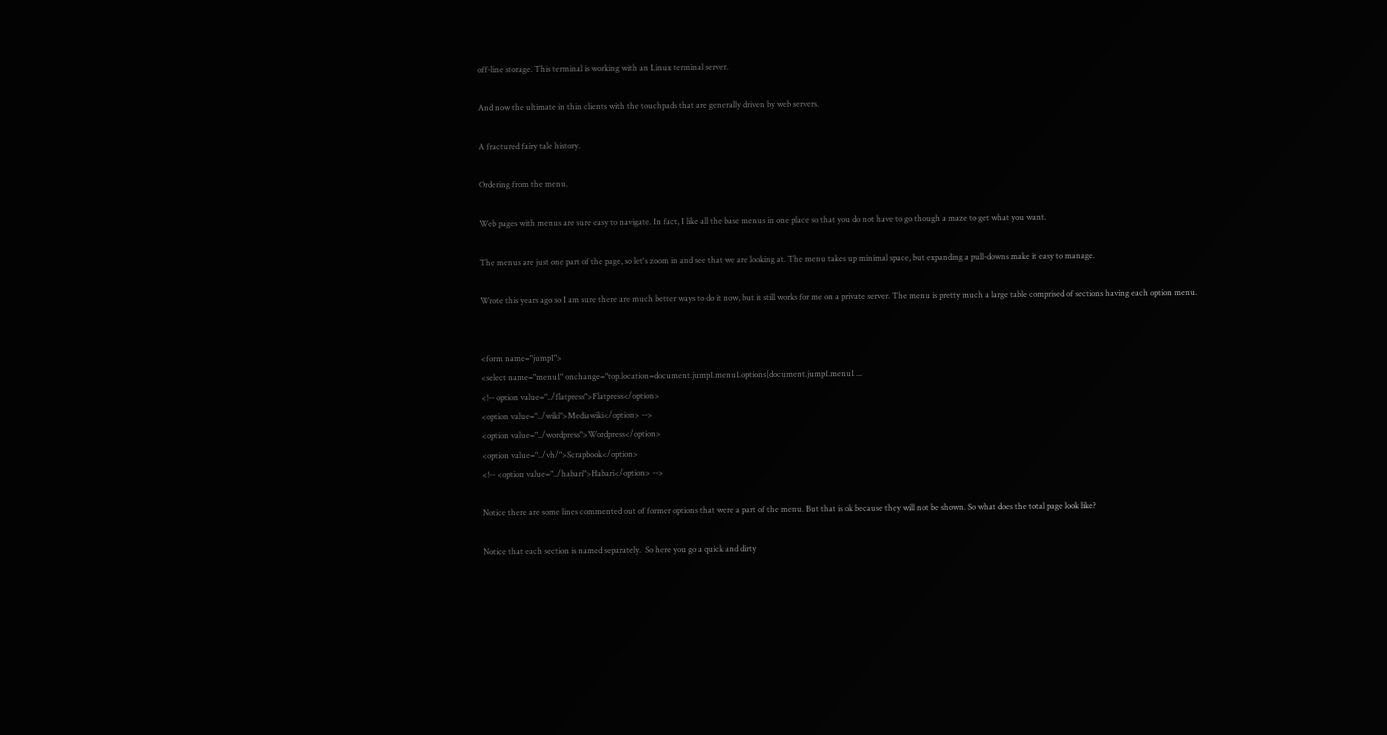off-line storage. This terminal is working with an Linux terminal server.

And now the ultimate in thin clients with the touchpads that are generally driven by web servers.

A fractured fairy tale history.

Ordering from the menu.

Web pages with menus are sure easy to navigate. In fact, I like all the base menus in one place so that you do not have to go though a maze to get what you want.

The menus are just one part of the page, so let's zoom in and see that we are looking at. The menu takes up minimal space, but expanding a pull-downs make it easy to manage.

Wrote this years ago so I am sure there are much better ways to do it now, but it still works for me on a private server. The menu is pretty much a large table comprised of sections having each option menu.


<form name="jump1">
<select name="menu1" onchange="top.location=document.jump1.menu1.options[document.jump1.menu1 ...
<!-- option value="../flatpress">Flatpress</option>
<option value="../wiki">Mediawiki</option> -->
<option value="../wordpress">Wordpress</option>
<option value="../vh/">Scrapbook</option>
<!-- <option value="../habari">Habari</option> -->

Notice there are some lines commented out of former options that were a part of the menu. But that is ok because they will not be shown. So what does the total page look like?

Notice that each section is named separately.  So here you go a quick and dirty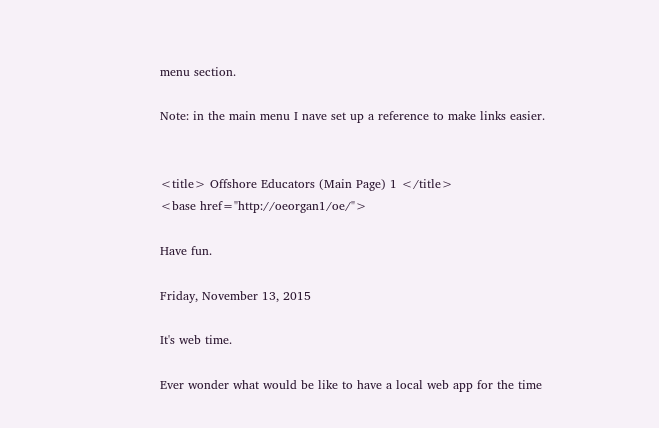menu section.

Note: in the main menu I nave set up a reference to make links easier.


<title> Offshore Educators (Main Page) 1 </title>
<base href="http://oeorgan1/oe/">

Have fun.

Friday, November 13, 2015

It's web time.

Ever wonder what would be like to have a local web app for the time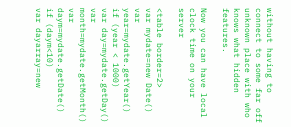without having to connect to some far off unknown place with who knows what hidden features.

Now you can have local clock time on your server

<table border=2>
var mydate=new Date()
var year=mydate.getYear()
if (year < 1000)
var day=mydate.getDay()
var month=mydate.getMonth()
var daym=mydate.getDate()
if (daym<10)
var dayarray=new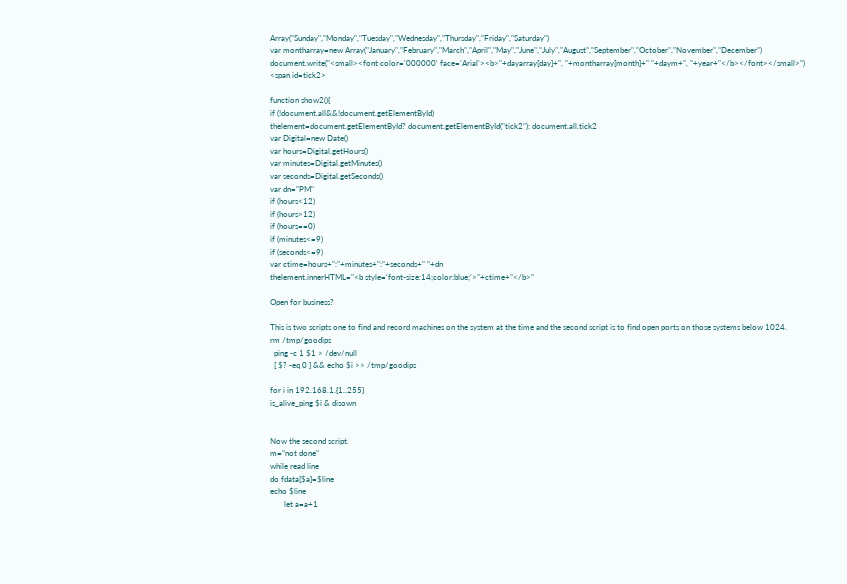Array("Sunday","Monday","Tuesday","Wednesday","Thursday","Friday","Saturday")
var montharray=new Array("January","February","March","April","May","June","July","August","September","October","November","December")
document.write("<small><font color='000000' face='Arial'><b>"+dayarray[day]+", "+montharray[month]+" "+daym+", "+year+"</b></font></small>")
<span id=tick2>

function show2(){
if (!document.all&&!document.getElementById)
thelement=document.getElementById? document.getElementById("tick2"): document.all.tick2
var Digital=new Date()
var hours=Digital.getHours()
var minutes=Digital.getMinutes()
var seconds=Digital.getSeconds()
var dn="PM"
if (hours<12)
if (hours>12)
if (hours==0)
if (minutes<=9)
if (seconds<=9)
var ctime=hours+":"+minutes+":"+seconds+" "+dn
thelement.innerHTML="<b style='font-size:14;color:blue;'>"+ctime+"</b>"

Open for business?

This is two scripts one to find and record machines on the system at the time and the second script is to find open ports on those systems below 1024.
rm /tmp/goodips
  ping -c 1 $1 > /dev/null
  [ $? -eq 0 ] && echo $i >> /tmp/goodips

for i in 192.168.1.{1..255}
is_alive_ping $i & disown


Now the second script.
m="not done"
while read line
do fdata[$a]=$line
echo $line
       let a=a+1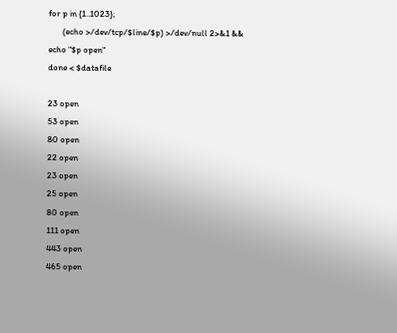for p in {1..1023};
       (echo >/dev/tcp/$line/$p) >/dev/null 2>&1 && echo "$p open"
done < $datafile

23 open
53 open
80 open
22 open
23 open
25 open
80 open
111 open
443 open
465 open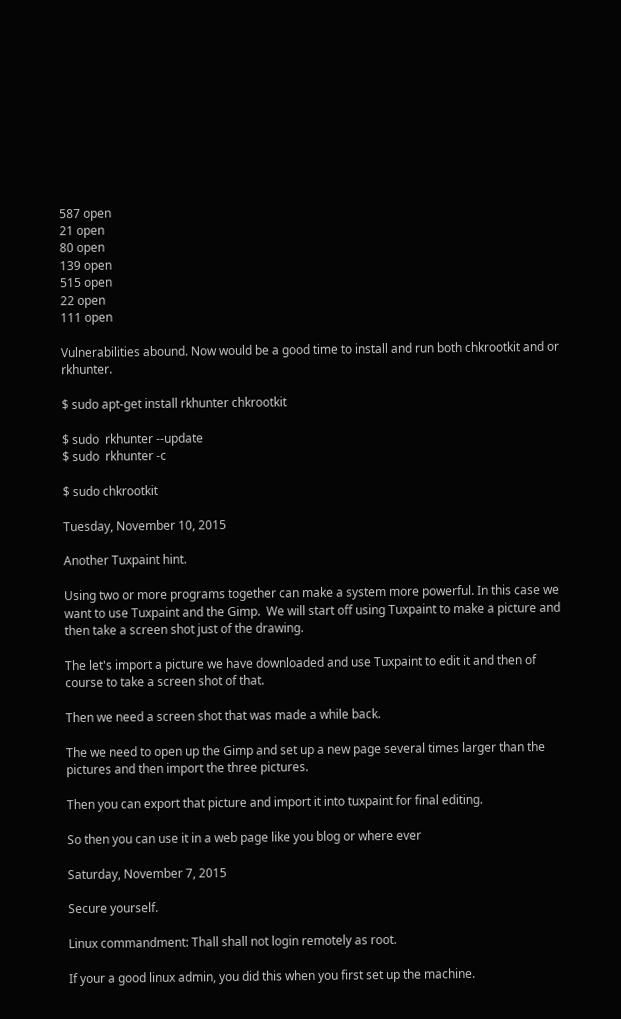587 open
21 open
80 open
139 open
515 open
22 open
111 open

Vulnerabilities abound. Now would be a good time to install and run both chkrootkit and or rkhunter.

$ sudo apt-get install rkhunter chkrootkit

$ sudo  rkhunter --update
$ sudo  rkhunter -c

$ sudo chkrootkit

Tuesday, November 10, 2015

Another Tuxpaint hint.

Using two or more programs together can make a system more powerful. In this case we want to use Tuxpaint and the Gimp.  We will start off using Tuxpaint to make a picture and then take a screen shot just of the drawing.

The let's import a picture we have downloaded and use Tuxpaint to edit it and then of course to take a screen shot of that.

Then we need a screen shot that was made a while back.

The we need to open up the Gimp and set up a new page several times larger than the pictures and then import the three pictures.

Then you can export that picture and import it into tuxpaint for final editing.

So then you can use it in a web page like you blog or where ever

Saturday, November 7, 2015

Secure yourself.

Linux commandment: Thall shall not login remotely as root.

If your a good linux admin, you did this when you first set up the machine.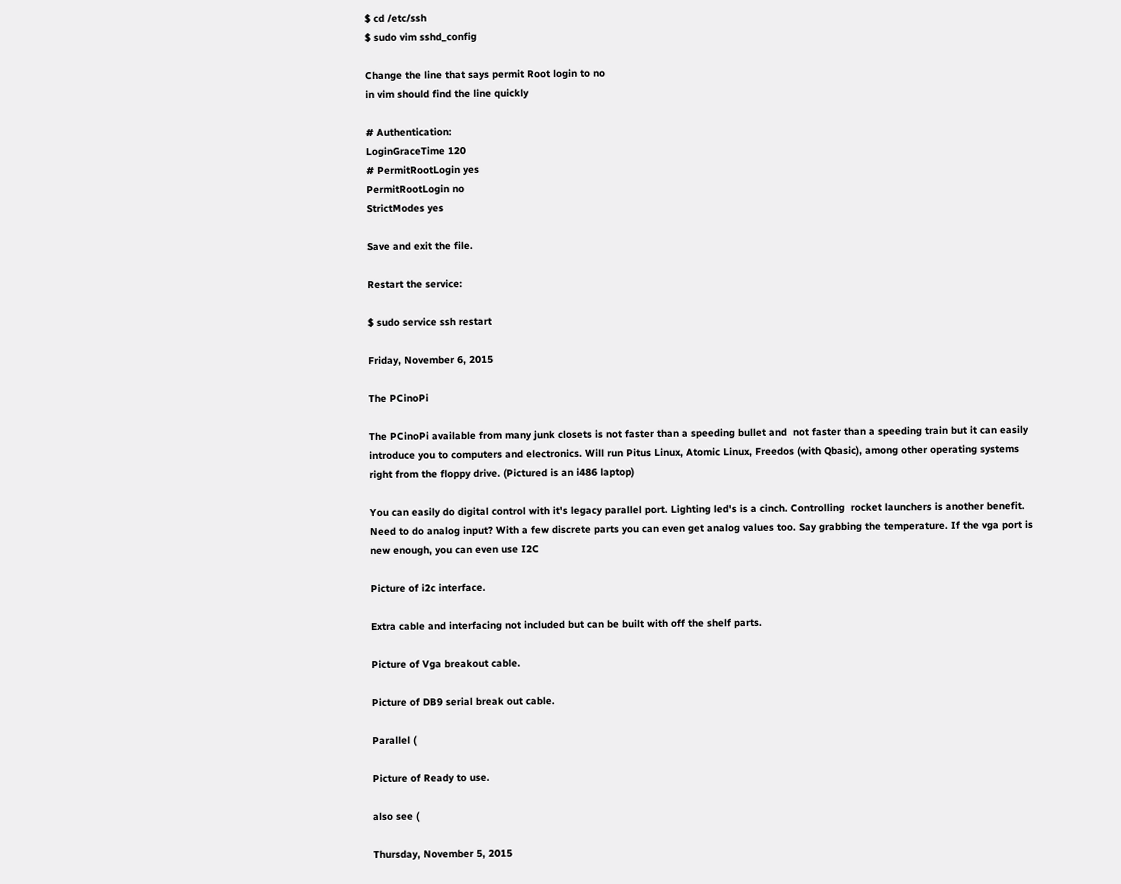$ cd /etc/ssh
$ sudo vim sshd_config

Change the line that says permit Root login to no
in vim should find the line quickly

# Authentication:
LoginGraceTime 120
# PermitRootLogin yes
PermitRootLogin no
StrictModes yes

Save and exit the file.

Restart the service:

$ sudo service ssh restart

Friday, November 6, 2015

The PCinoPi

The PCinoPi available from many junk closets is not faster than a speeding bullet and  not faster than a speeding train but it can easily introduce you to computers and electronics. Will run Pitus Linux, Atomic Linux, Freedos (with Qbasic), among other operating systems right from the floppy drive. (Pictured is an i486 laptop)

You can easily do digital control with it's legacy parallel port. Lighting led's is a cinch. Controlling  rocket launchers is another benefit.  Need to do analog input? With a few discrete parts you can even get analog values too. Say grabbing the temperature. If the vga port is new enough, you can even use I2C

Picture of i2c interface.

Extra cable and interfacing not included but can be built with off the shelf parts.

Picture of Vga breakout cable.

Picture of DB9 serial break out cable.

Parallel (

Picture of Ready to use.

also see (

Thursday, November 5, 2015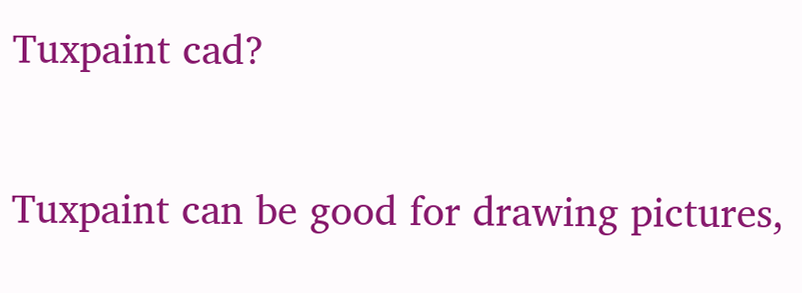Tuxpaint cad?

Tuxpaint can be good for drawing pictures,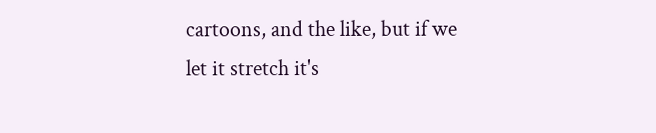cartoons, and the like, but if we let it stretch it's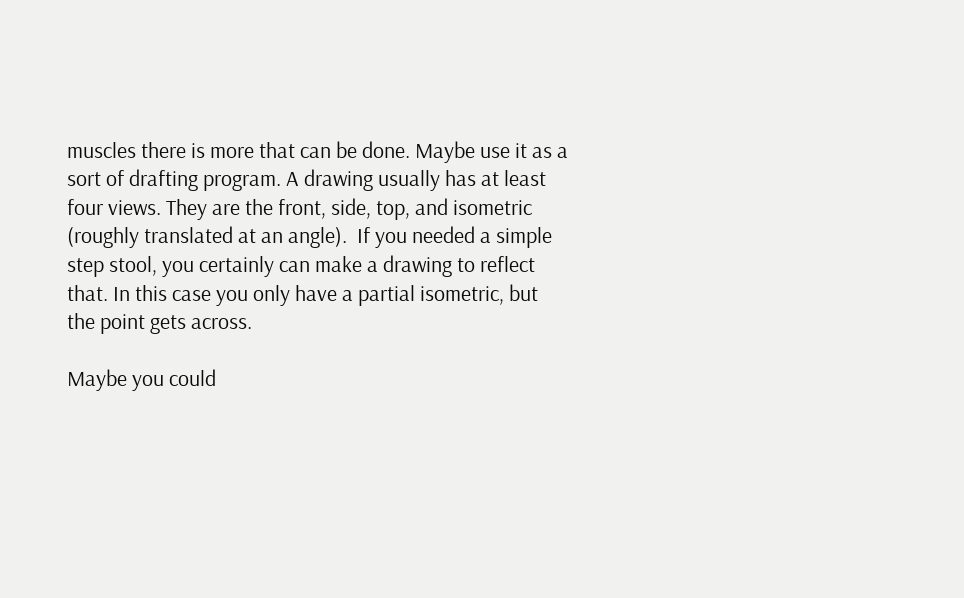muscles there is more that can be done. Maybe use it as a sort of drafting program. A drawing usually has at least four views. They are the front, side, top, and isometric (roughly translated at an angle).  If you needed a simple step stool, you certainly can make a drawing to reflect that. In this case you only have a partial isometric, but the point gets across.

Maybe you could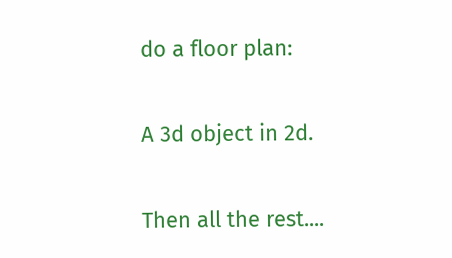do a floor plan:

A 3d object in 2d.

Then all the rest....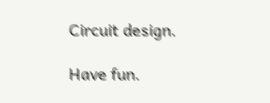Circuit design.

Have fun.